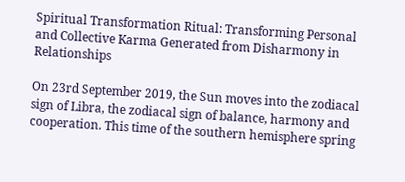Spiritual Transformation Ritual: Transforming Personal and Collective Karma Generated from Disharmony in Relationships

On 23rd September 2019, the Sun moves into the zodiacal sign of Libra, the zodiacal sign of balance, harmony and cooperation. This time of the southern hemisphere spring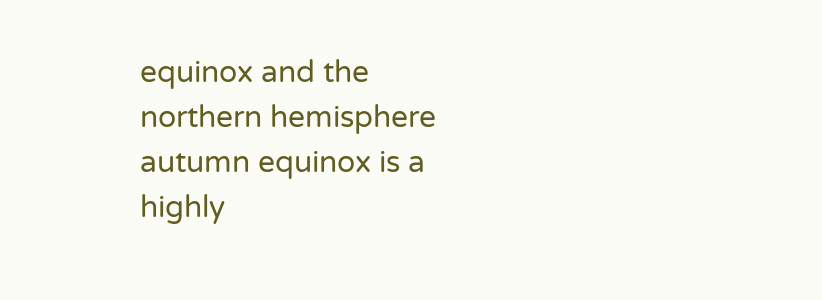equinox and the northern hemisphere autumn equinox is a highly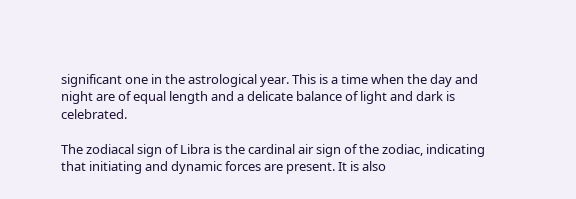significant one in the astrological year. This is a time when the day and night are of equal length and a delicate balance of light and dark is celebrated.

The zodiacal sign of Libra is the cardinal air sign of the zodiac, indicating that initiating and dynamic forces are present. It is also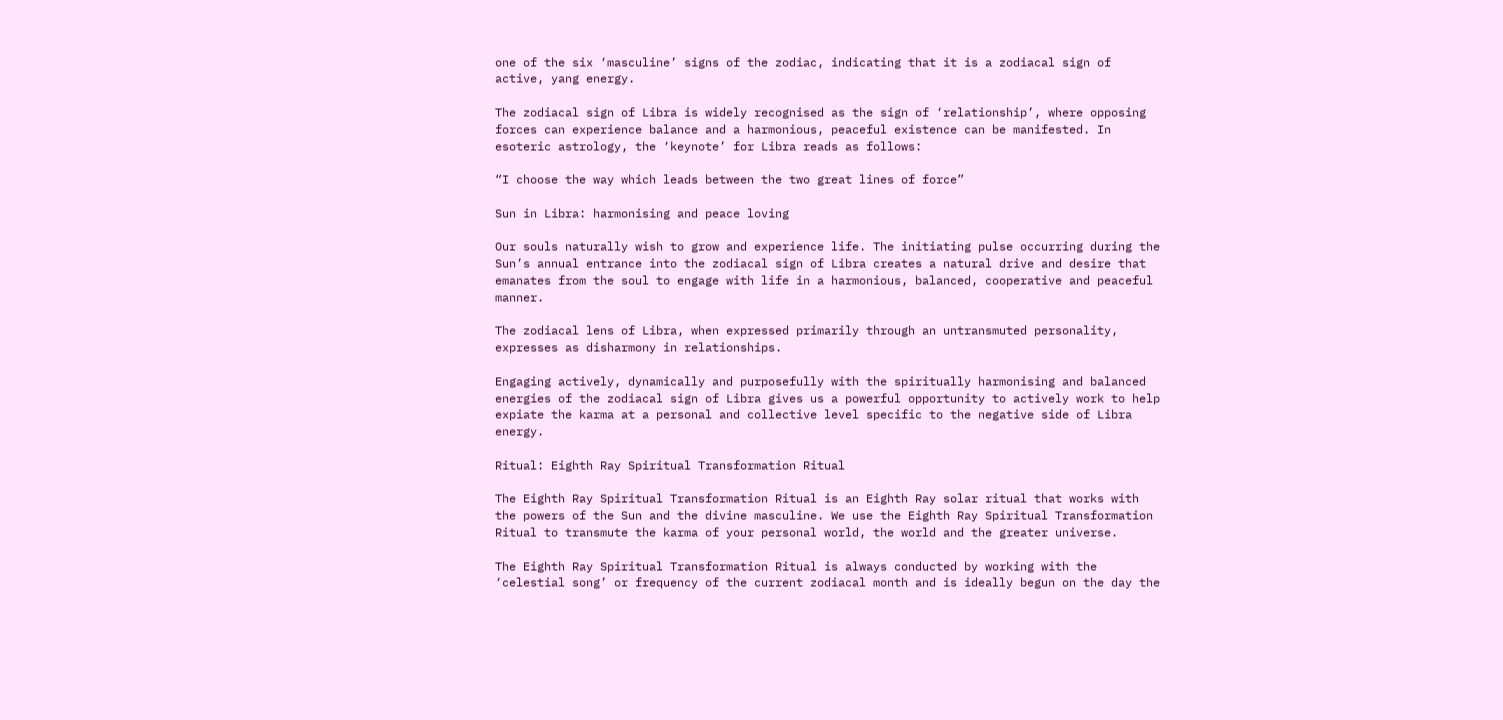one of the six ‘masculine’ signs of the zodiac, indicating that it is a zodiacal sign of active, yang energy.

The zodiacal sign of Libra is widely recognised as the sign of ‘relationship’, where opposing forces can experience balance and a harmonious, peaceful existence can be manifested. In esoteric astrology, the ‘keynote’ for Libra reads as follows:

“I choose the way which leads between the two great lines of force”

Sun in Libra: harmonising and peace loving

Our souls naturally wish to grow and experience life. The initiating pulse occurring during the Sun’s annual entrance into the zodiacal sign of Libra creates a natural drive and desire that emanates from the soul to engage with life in a harmonious, balanced, cooperative and peaceful manner.

The zodiacal lens of Libra, when expressed primarily through an untransmuted personality, expresses as disharmony in relationships.

Engaging actively, dynamically and purposefully with the spiritually harmonising and balanced energies of the zodiacal sign of Libra gives us a powerful opportunity to actively work to help expiate the karma at a personal and collective level specific to the negative side of Libra energy.

Ritual: Eighth Ray Spiritual Transformation Ritual

The Eighth Ray Spiritual Transformation Ritual is an Eighth Ray solar ritual that works with the powers of the Sun and the divine masculine. We use the Eighth Ray Spiritual Transformation Ritual to transmute the karma of your personal world, the world and the greater universe.

The Eighth Ray Spiritual Transformation Ritual is always conducted by working with the ‘celestial song’ or frequency of the current zodiacal month and is ideally begun on the day the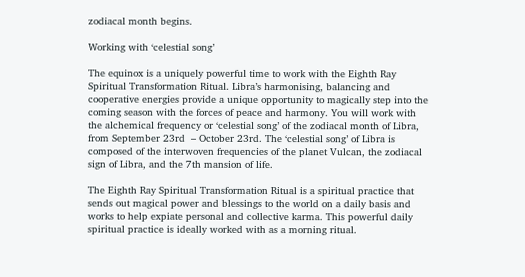zodiacal month begins.

Working with ‘celestial song’

The equinox is a uniquely powerful time to work with the Eighth Ray Spiritual Transformation Ritual. Libra’s harmonising, balancing and cooperative energies provide a unique opportunity to magically step into the coming season with the forces of peace and harmony. You will work with the alchemical frequency or ‘celestial song’ of the zodiacal month of Libra, from September 23rd  – October 23rd. The ‘celestial song’ of Libra is composed of the interwoven frequencies of the planet Vulcan, the zodiacal sign of Libra, and the 7th mansion of life.

The Eighth Ray Spiritual Transformation Ritual is a spiritual practice that sends out magical power and blessings to the world on a daily basis and works to help expiate personal and collective karma. This powerful daily spiritual practice is ideally worked with as a morning ritual.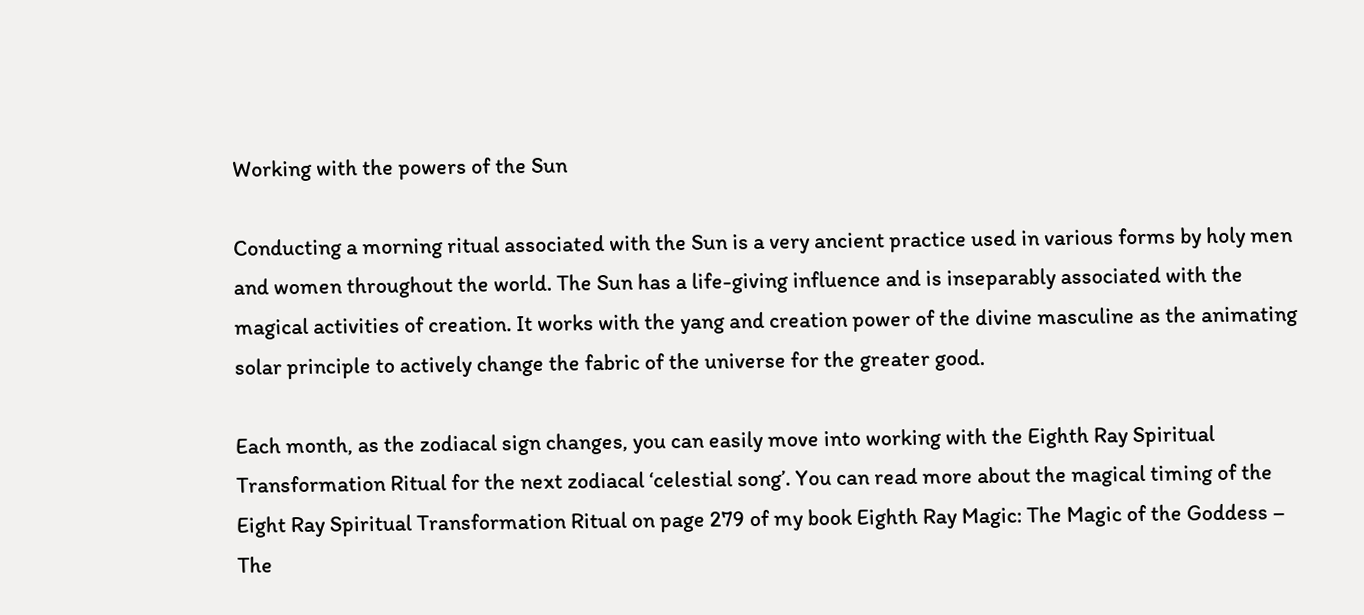Working with the powers of the Sun

Conducting a morning ritual associated with the Sun is a very ancient practice used in various forms by holy men and women throughout the world. The Sun has a life-giving influence and is inseparably associated with the magical activities of creation. It works with the yang and creation power of the divine masculine as the animating solar principle to actively change the fabric of the universe for the greater good.

Each month, as the zodiacal sign changes, you can easily move into working with the Eighth Ray Spiritual Transformation Ritual for the next zodiacal ‘celestial song’. You can read more about the magical timing of the Eight Ray Spiritual Transformation Ritual on page 279 of my book Eighth Ray Magic: The Magic of the Goddess – The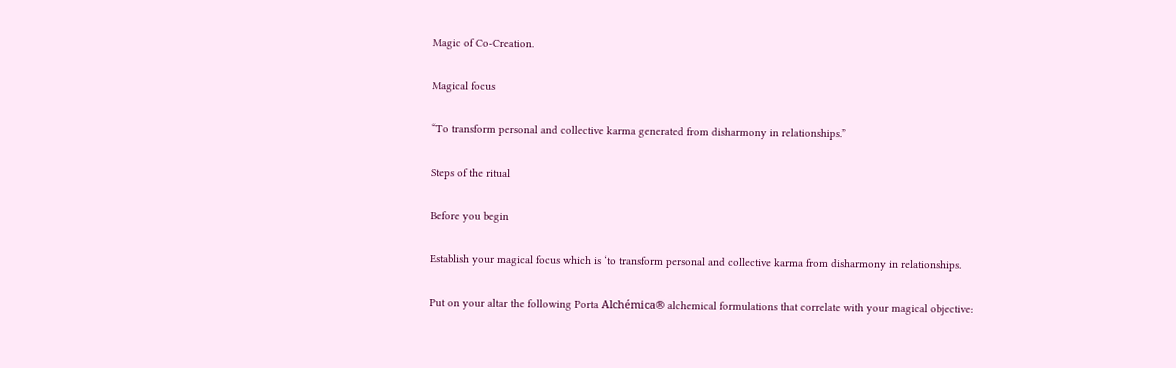Magic of Co-Creation.

Magical focus

“To transform personal and collective karma generated from disharmony in relationships.”

Steps of the ritual

Before you begin

Establish your magical focus which is ‘to transform personal and collective karma from disharmony in relationships.

Put on your altar the following Porta Alchémica® alchemical formulations that correlate with your magical objective: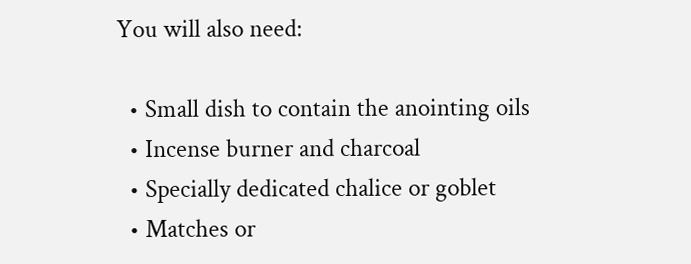You will also need:

  • Small dish to contain the anointing oils
  • Incense burner and charcoal
  • Specially dedicated chalice or goblet
  • Matches or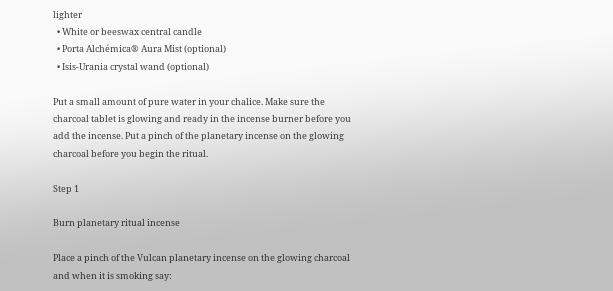lighter
  • White or beeswax central candle
  • Porta Alchémica® Aura Mist (optional)
  • Isis-Urania crystal wand (optional)

Put a small amount of pure water in your chalice. Make sure the charcoal tablet is glowing and ready in the incense burner before you add the incense. Put a pinch of the planetary incense on the glowing charcoal before you begin the ritual.

Step 1

Burn planetary ritual incense

Place a pinch of the Vulcan planetary incense on the glowing charcoal and when it is smoking say: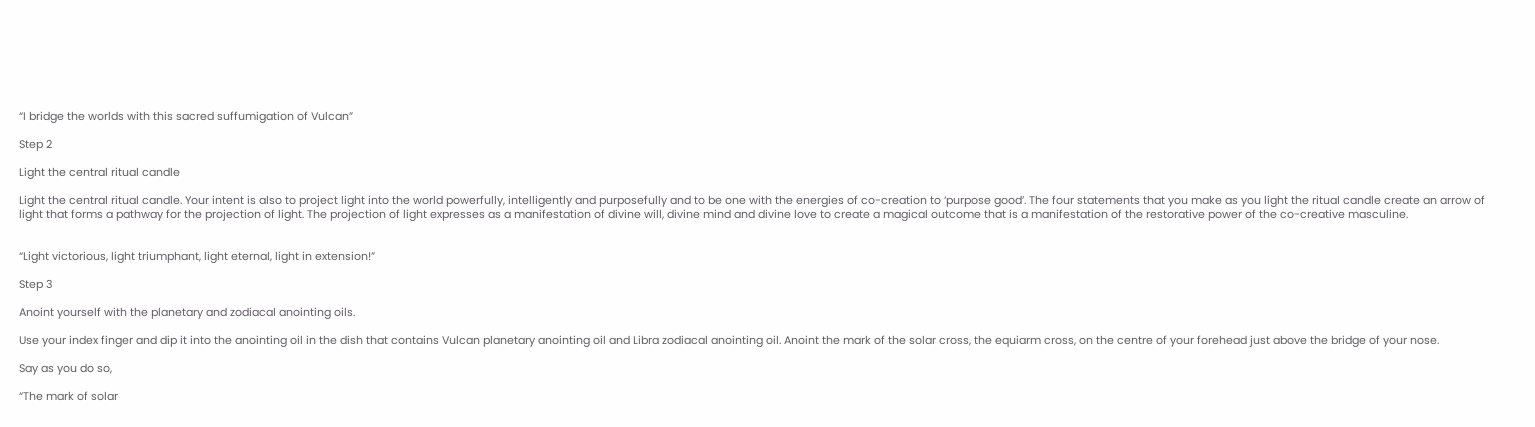“I bridge the worlds with this sacred suffumigation of Vulcan”

Step 2

Light the central ritual candle

Light the central ritual candle. Your intent is also to project light into the world powerfully, intelligently and purposefully and to be one with the energies of co-creation to ‘purpose good’. The four statements that you make as you light the ritual candle create an arrow of light that forms a pathway for the projection of light. The projection of light expresses as a manifestation of divine will, divine mind and divine love to create a magical outcome that is a manifestation of the restorative power of the co-creative masculine.


“Light victorious, light triumphant, light eternal, light in extension!”

Step 3

Anoint yourself with the planetary and zodiacal anointing oils.

Use your index finger and dip it into the anointing oil in the dish that contains Vulcan planetary anointing oil and Libra zodiacal anointing oil. Anoint the mark of the solar cross, the equiarm cross, on the centre of your forehead just above the bridge of your nose.

Say as you do so,

“The mark of solar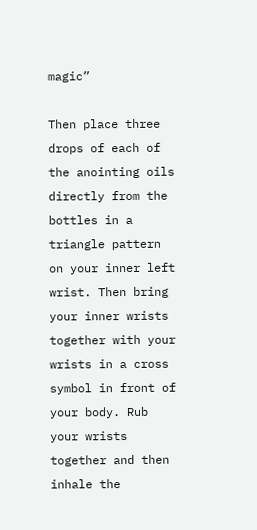magic”

Then place three drops of each of the anointing oils directly from the bottles in a triangle pattern on your inner left wrist. Then bring your inner wrists together with your wrists in a cross symbol in front of your body. Rub your wrists together and then inhale the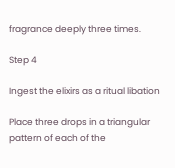fragrance deeply three times.

Step 4

Ingest the elixirs as a ritual libation

Place three drops in a triangular pattern of each of the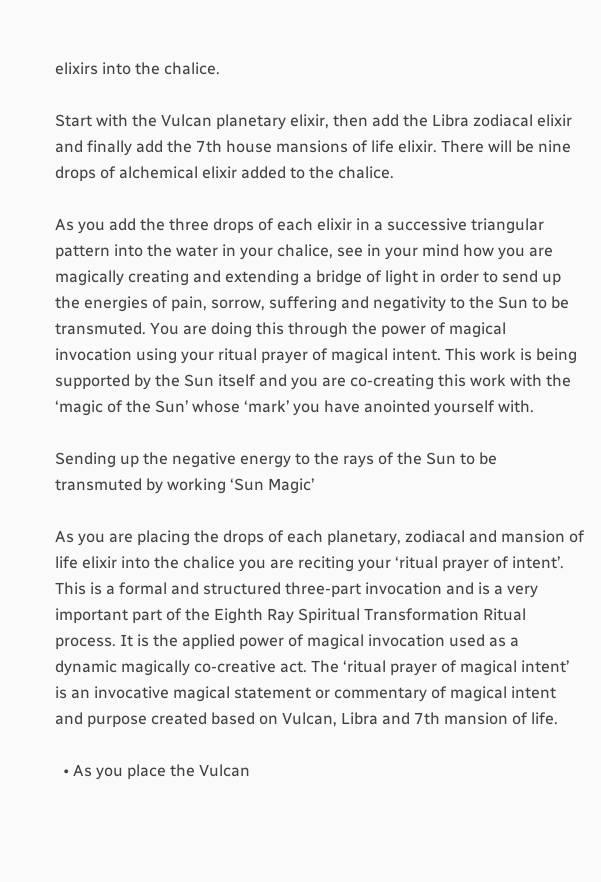elixirs into the chalice.

Start with the Vulcan planetary elixir, then add the Libra zodiacal elixir and finally add the 7th house mansions of life elixir. There will be nine drops of alchemical elixir added to the chalice.

As you add the three drops of each elixir in a successive triangular pattern into the water in your chalice, see in your mind how you are magically creating and extending a bridge of light in order to send up the energies of pain, sorrow, suffering and negativity to the Sun to be transmuted. You are doing this through the power of magical invocation using your ritual prayer of magical intent. This work is being supported by the Sun itself and you are co-creating this work with the ‘magic of the Sun’ whose ‘mark’ you have anointed yourself with.

Sending up the negative energy to the rays of the Sun to be transmuted by working ‘Sun Magic’

As you are placing the drops of each planetary, zodiacal and mansion of life elixir into the chalice you are reciting your ‘ritual prayer of intent’. This is a formal and structured three-part invocation and is a very important part of the Eighth Ray Spiritual Transformation Ritual process. It is the applied power of magical invocation used as a dynamic magically co-creative act. The ‘ritual prayer of magical intent’ is an invocative magical statement or commentary of magical intent and purpose created based on Vulcan, Libra and 7th mansion of life.

  • As you place the Vulcan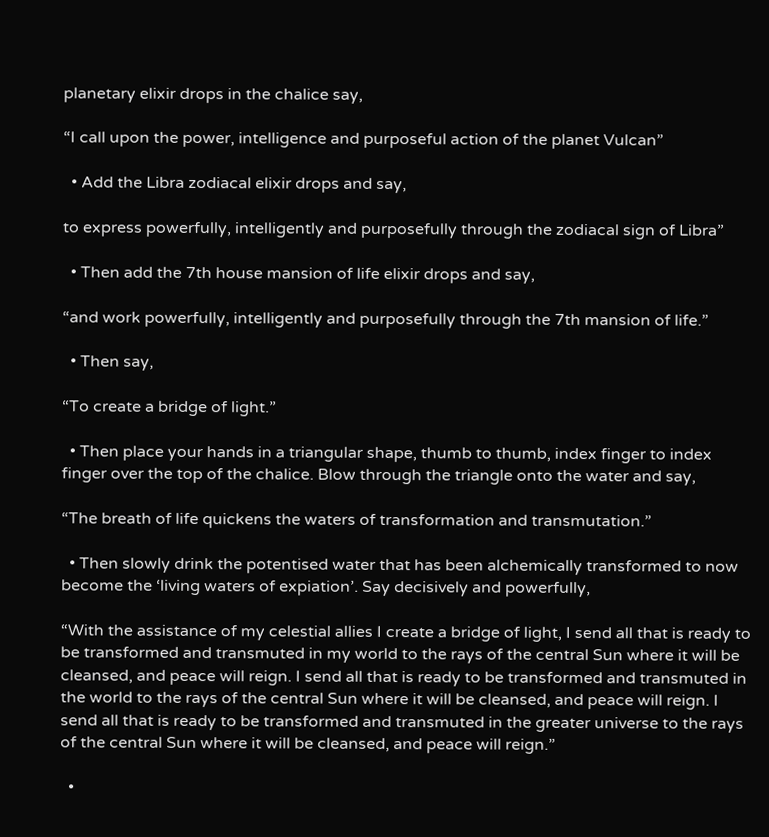planetary elixir drops in the chalice say,

“I call upon the power, intelligence and purposeful action of the planet Vulcan”

  • Add the Libra zodiacal elixir drops and say,

to express powerfully, intelligently and purposefully through the zodiacal sign of Libra”

  • Then add the 7th house mansion of life elixir drops and say,

“and work powerfully, intelligently and purposefully through the 7th mansion of life.”

  • Then say,

“To create a bridge of light.”

  • Then place your hands in a triangular shape, thumb to thumb, index finger to index finger over the top of the chalice. Blow through the triangle onto the water and say,

“The breath of life quickens the waters of transformation and transmutation.”

  • Then slowly drink the potentised water that has been alchemically transformed to now become the ‘living waters of expiation’. Say decisively and powerfully,

“With the assistance of my celestial allies I create a bridge of light, I send all that is ready to be transformed and transmuted in my world to the rays of the central Sun where it will be cleansed, and peace will reign. I send all that is ready to be transformed and transmuted in the world to the rays of the central Sun where it will be cleansed, and peace will reign. I send all that is ready to be transformed and transmuted in the greater universe to the rays of the central Sun where it will be cleansed, and peace will reign.”

  •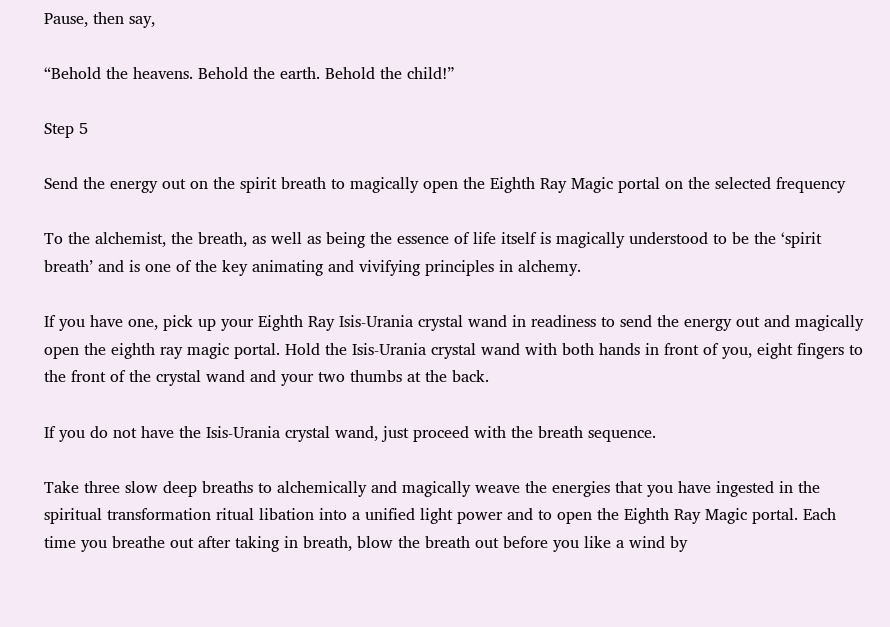Pause, then say,

“Behold the heavens. Behold the earth. Behold the child!”

Step 5

Send the energy out on the spirit breath to magically open the Eighth Ray Magic portal on the selected frequency

To the alchemist, the breath, as well as being the essence of life itself is magically understood to be the ‘spirit breath’ and is one of the key animating and vivifying principles in alchemy.

If you have one, pick up your Eighth Ray Isis-Urania crystal wand in readiness to send the energy out and magically open the eighth ray magic portal. Hold the Isis-Urania crystal wand with both hands in front of you, eight fingers to the front of the crystal wand and your two thumbs at the back.

If you do not have the Isis-Urania crystal wand, just proceed with the breath sequence.

Take three slow deep breaths to alchemically and magically weave the energies that you have ingested in the spiritual transformation ritual libation into a unified light power and to open the Eighth Ray Magic portal. Each time you breathe out after taking in breath, blow the breath out before you like a wind by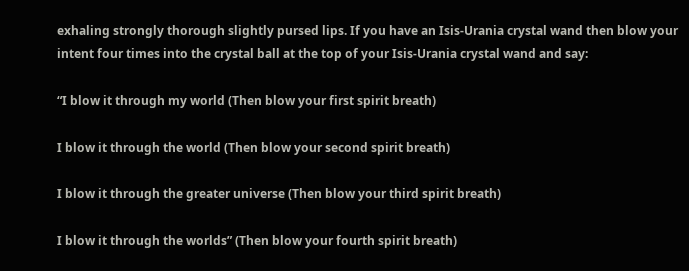exhaling strongly thorough slightly pursed lips. If you have an Isis-Urania crystal wand then blow your intent four times into the crystal ball at the top of your Isis-Urania crystal wand and say:

“I blow it through my world (Then blow your first spirit breath)

I blow it through the world (Then blow your second spirit breath)

I blow it through the greater universe (Then blow your third spirit breath)

I blow it through the worlds” (Then blow your fourth spirit breath)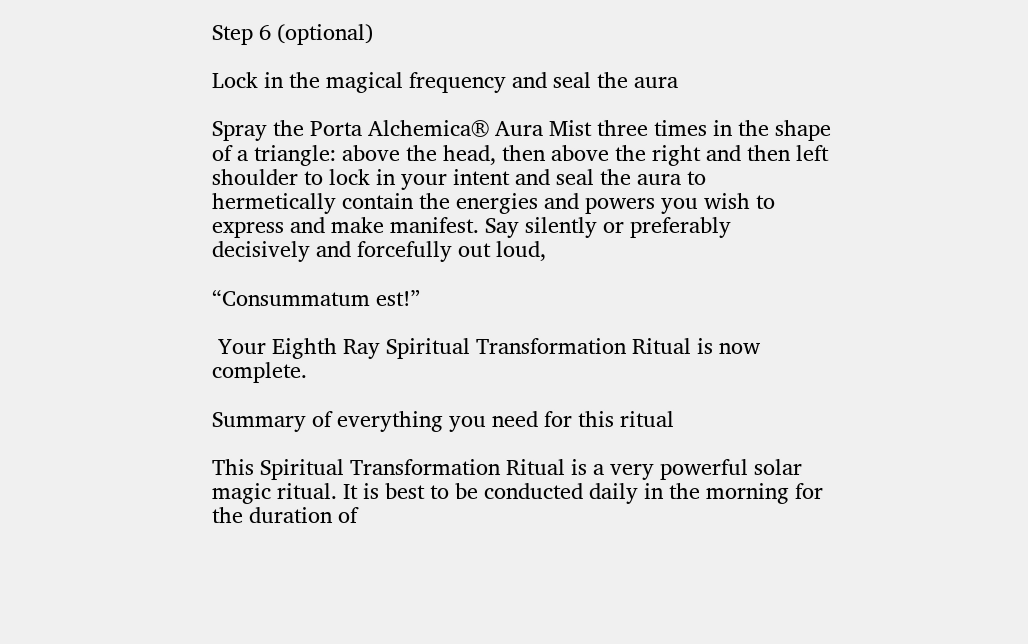Step 6 (optional)

Lock in the magical frequency and seal the aura

Spray the Porta Alchemica® Aura Mist three times in the shape of a triangle: above the head, then above the right and then left shoulder to lock in your intent and seal the aura to hermetically contain the energies and powers you wish to express and make manifest. Say silently or preferably decisively and forcefully out loud,

“Consummatum est!”

 Your Eighth Ray Spiritual Transformation Ritual is now complete.

Summary of everything you need for this ritual

This Spiritual Transformation Ritual is a very powerful solar magic ritual. It is best to be conducted daily in the morning for the duration of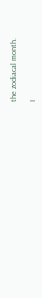the zodiacal month.

I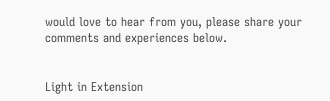would love to hear from you, please share your comments and experiences below.


Light in Extension